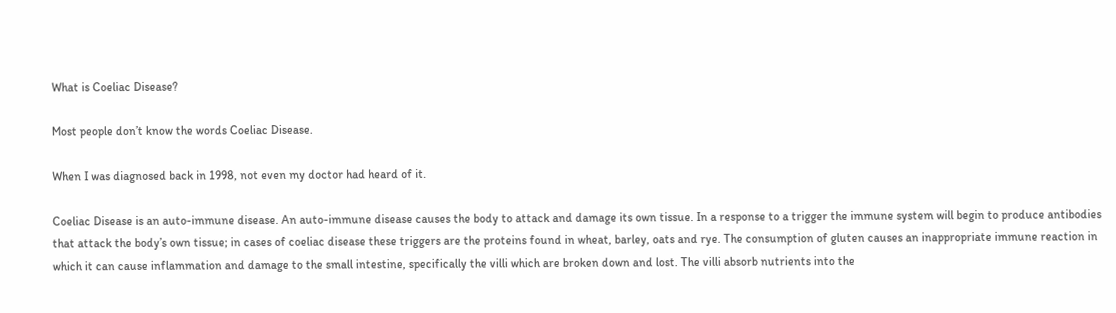What is Coeliac Disease?

Most people don’t know the words Coeliac Disease.

When I was diagnosed back in 1998, not even my doctor had heard of it.

Coeliac Disease is an auto-immune disease. An auto-immune disease causes the body to attack and damage its own tissue. In a response to a trigger the immune system will begin to produce antibodies that attack the body’s own tissue; in cases of coeliac disease these triggers are the proteins found in wheat, barley, oats and rye. The consumption of gluten causes an inappropriate immune reaction in which it can cause inflammation and damage to the small intestine, specifically the villi which are broken down and lost. The villi absorb nutrients into the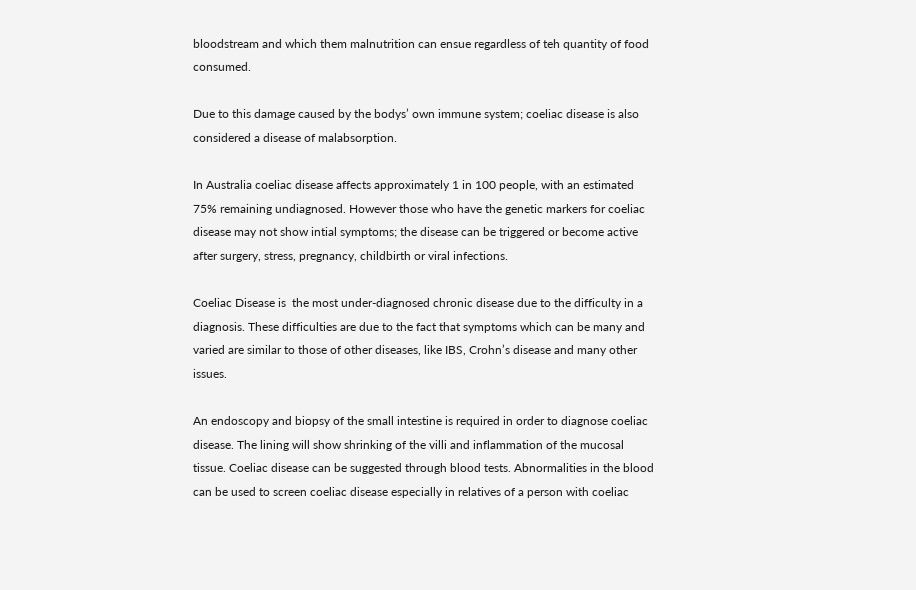bloodstream and which them malnutrition can ensue regardless of teh quantity of food consumed.

Due to this damage caused by the bodys’ own immune system; coeliac disease is also considered a disease of malabsorption.

In Australia coeliac disease affects approximately 1 in 100 people, with an estimated 75% remaining undiagnosed. However those who have the genetic markers for coeliac disease may not show intial symptoms; the disease can be triggered or become active after surgery, stress, pregnancy, childbirth or viral infections.

Coeliac Disease is  the most under-diagnosed chronic disease due to the difficulty in a diagnosis. These difficulties are due to the fact that symptoms which can be many and varied are similar to those of other diseases, like IBS, Crohn’s disease and many other issues.

An endoscopy and biopsy of the small intestine is required in order to diagnose coeliac disease. The lining will show shrinking of the villi and inflammation of the mucosal tissue. Coeliac disease can be suggested through blood tests. Abnormalities in the blood can be used to screen coeliac disease especially in relatives of a person with coeliac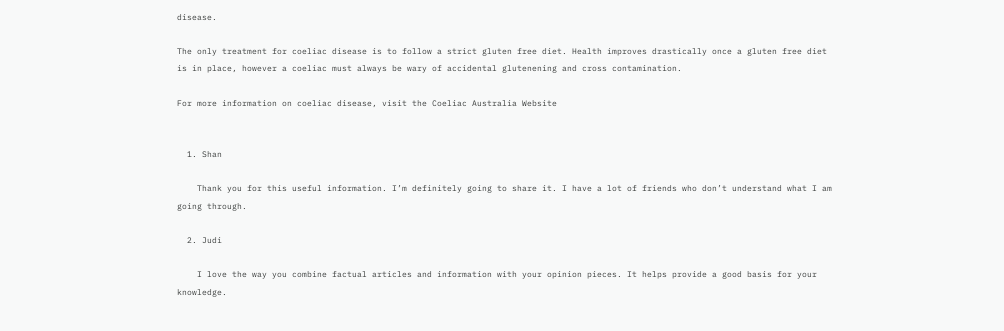disease.

The only treatment for coeliac disease is to follow a strict gluten free diet. Health improves drastically once a gluten free diet is in place, however a coeliac must always be wary of accidental glutenening and cross contamination.

For more information on coeliac disease, visit the Coeliac Australia Website


  1. Shan

    Thank you for this useful information. I’m definitely going to share it. I have a lot of friends who don’t understand what I am going through.

  2. Judi

    I love the way you combine factual articles and information with your opinion pieces. It helps provide a good basis for your knowledge.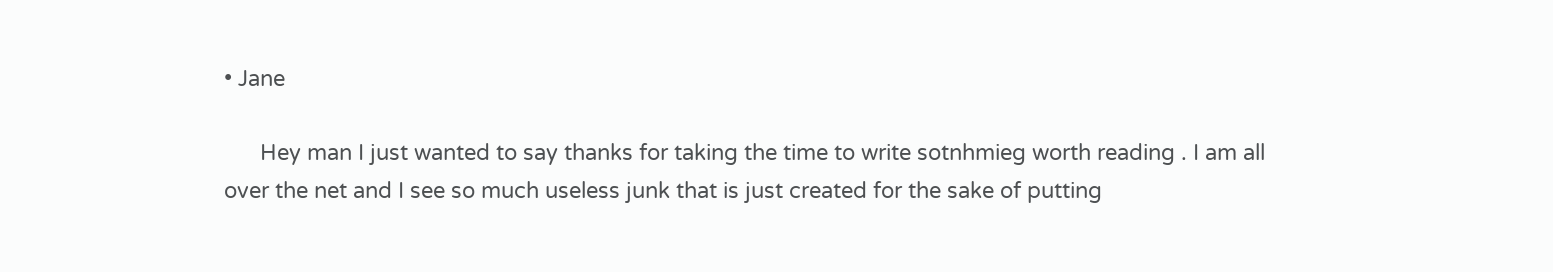• Jane

      Hey man I just wanted to say thanks for taking the time to write sotnhmieg worth reading . I am all over the net and I see so much useless junk that is just created for the sake of putting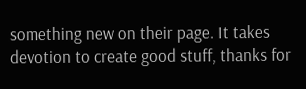something new on their page. It takes devotion to create good stuff, thanks for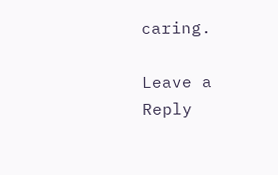caring.

Leave a Reply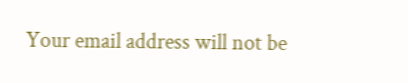Your email address will not be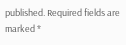published. Required fields are marked *